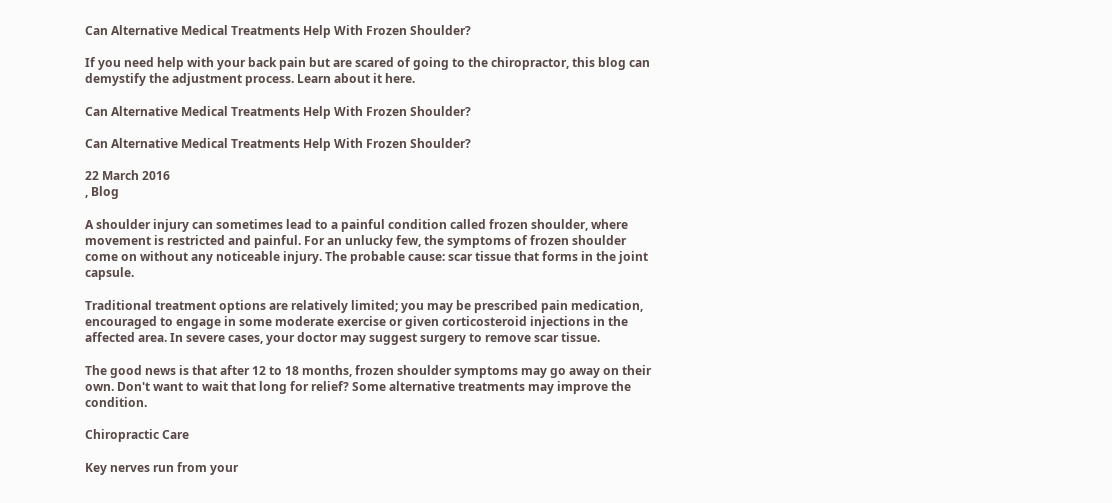Can Alternative Medical Treatments Help With Frozen Shoulder?

If you need help with your back pain but are scared of going to the chiropractor, this blog can demystify the adjustment process. Learn about it here.

Can Alternative Medical Treatments Help With Frozen Shoulder?

Can Alternative Medical Treatments Help With Frozen Shoulder?

22 March 2016
, Blog

A shoulder injury can sometimes lead to a painful condition called frozen shoulder, where movement is restricted and painful. For an unlucky few, the symptoms of frozen shoulder come on without any noticeable injury. The probable cause: scar tissue that forms in the joint capsule.

Traditional treatment options are relatively limited; you may be prescribed pain medication, encouraged to engage in some moderate exercise or given corticosteroid injections in the affected area. In severe cases, your doctor may suggest surgery to remove scar tissue.

The good news is that after 12 to 18 months, frozen shoulder symptoms may go away on their own. Don't want to wait that long for relief? Some alternative treatments may improve the condition.

Chiropractic Care

Key nerves run from your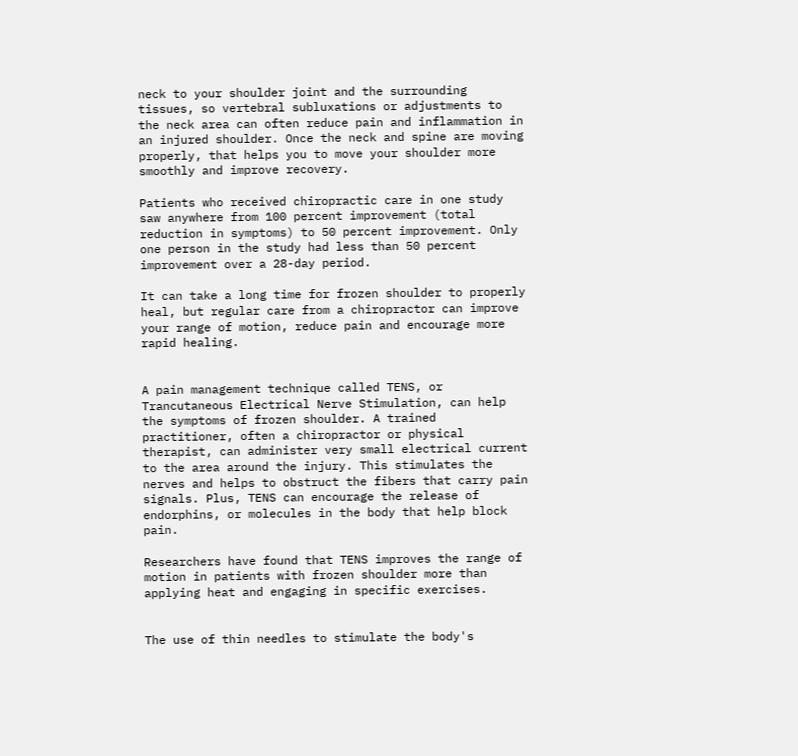neck to your shoulder joint and the surrounding tissues, so vertebral subluxations or adjustments to the neck area can often reduce pain and inflammation in an injured shoulder. Once the neck and spine are moving properly, that helps you to move your shoulder more smoothly and improve recovery.

Patients who received chiropractic care in one study saw anywhere from 100 percent improvement (total reduction in symptoms) to 50 percent improvement. Only one person in the study had less than 50 percent improvement over a 28-day period.

It can take a long time for frozen shoulder to properly heal, but regular care from a chiropractor can improve your range of motion, reduce pain and encourage more rapid healing.


A pain management technique called TENS, or Trancutaneous Electrical Nerve Stimulation, can help the symptoms of frozen shoulder. A trained practitioner, often a chiropractor or physical therapist, can administer very small electrical current to the area around the injury. This stimulates the nerves and helps to obstruct the fibers that carry pain signals. Plus, TENS can encourage the release of endorphins, or molecules in the body that help block pain.

Researchers have found that TENS improves the range of motion in patients with frozen shoulder more than applying heat and engaging in specific exercises.


The use of thin needles to stimulate the body's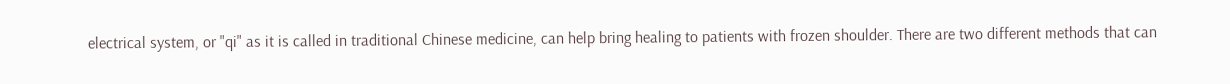electrical system, or "qi" as it is called in traditional Chinese medicine, can help bring healing to patients with frozen shoulder. There are two different methods that can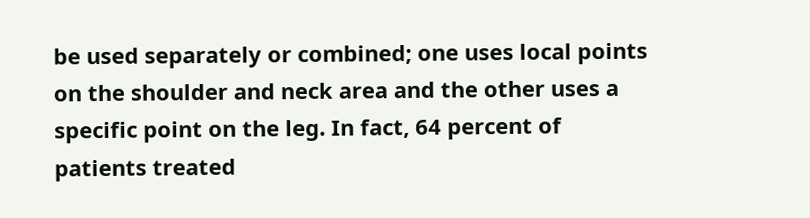be used separately or combined; one uses local points on the shoulder and neck area and the other uses a specific point on the leg. In fact, 64 percent of patients treated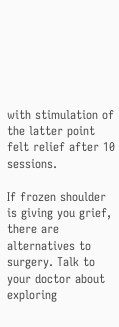with stimulation of the latter point felt relief after 10 sessions.

If frozen shoulder is giving you grief, there are alternatives to surgery. Talk to your doctor about exploring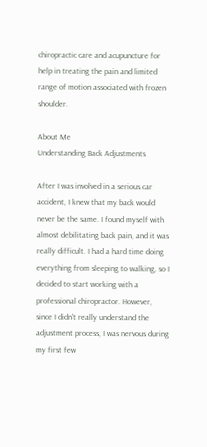chiropractic care and acupuncture for help in treating the pain and limited range of motion associated with frozen shoulder.

About Me
Understanding Back Adjustments

After I was involved in a serious car accident, I knew that my back would never be the same. I found myself with almost debilitating back pain, and it was really difficult. I had a hard time doing everything from sleeping to walking, so I decided to start working with a professional chiropractor. However, since I didn't really understand the adjustment process, I was nervous during my first few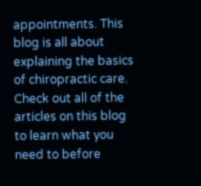appointments. This blog is all about explaining the basics of chiropractic care. Check out all of the articles on this blog to learn what you need to before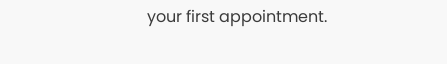your first appointment.